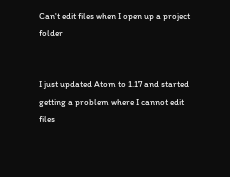Can't edit files when I open up a project folder


I just updated Atom to 1.17 and started getting a problem where I cannot edit files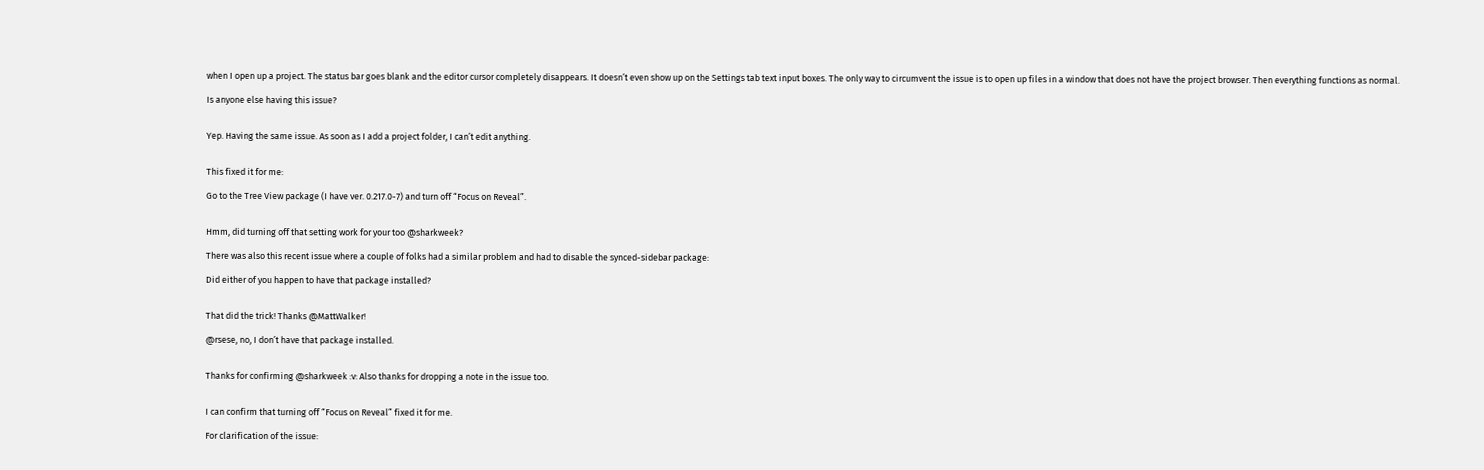when I open up a project. The status bar goes blank and the editor cursor completely disappears. It doesn’t even show up on the Settings tab text input boxes. The only way to circumvent the issue is to open up files in a window that does not have the project browser. Then everything functions as normal.

Is anyone else having this issue?


Yep. Having the same issue. As soon as I add a project folder, I can’t edit anything.


This fixed it for me:

Go to the Tree View package (I have ver. 0.217.0-7) and turn off “Focus on Reveal”.


Hmm, did turning off that setting work for your too @sharkweek?

There was also this recent issue where a couple of folks had a similar problem and had to disable the synced-sidebar package:

Did either of you happen to have that package installed?


That did the trick! Thanks @MattWalker!

@rsese, no, I don’t have that package installed.


Thanks for confirming @sharkweek :v: Also thanks for dropping a note in the issue too.


I can confirm that turning off “Focus on Reveal” fixed it for me.

For clarification of the issue: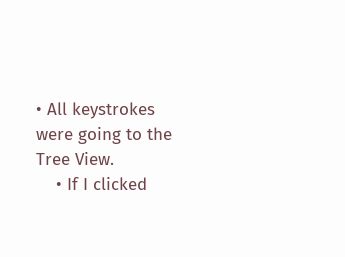• All keystrokes were going to the Tree View.
    • If I clicked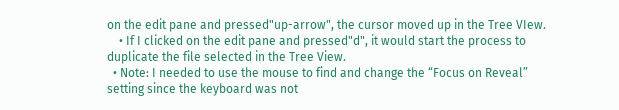on the edit pane and pressed"up-arrow", the cursor moved up in the Tree VIew.
    • If I clicked on the edit pane and pressed"d", it would start the process to duplicate the file selected in the Tree View.
  • Note: I needed to use the mouse to find and change the “Focus on Reveal” setting since the keyboard was not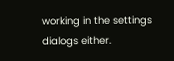working in the settings dialogs either.